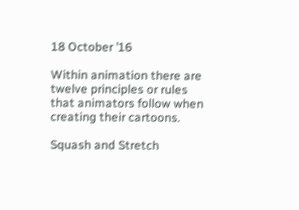18 October ’16

Within animation there are twelve principles or rules that animators follow when creating their cartoons.

Squash and Stretch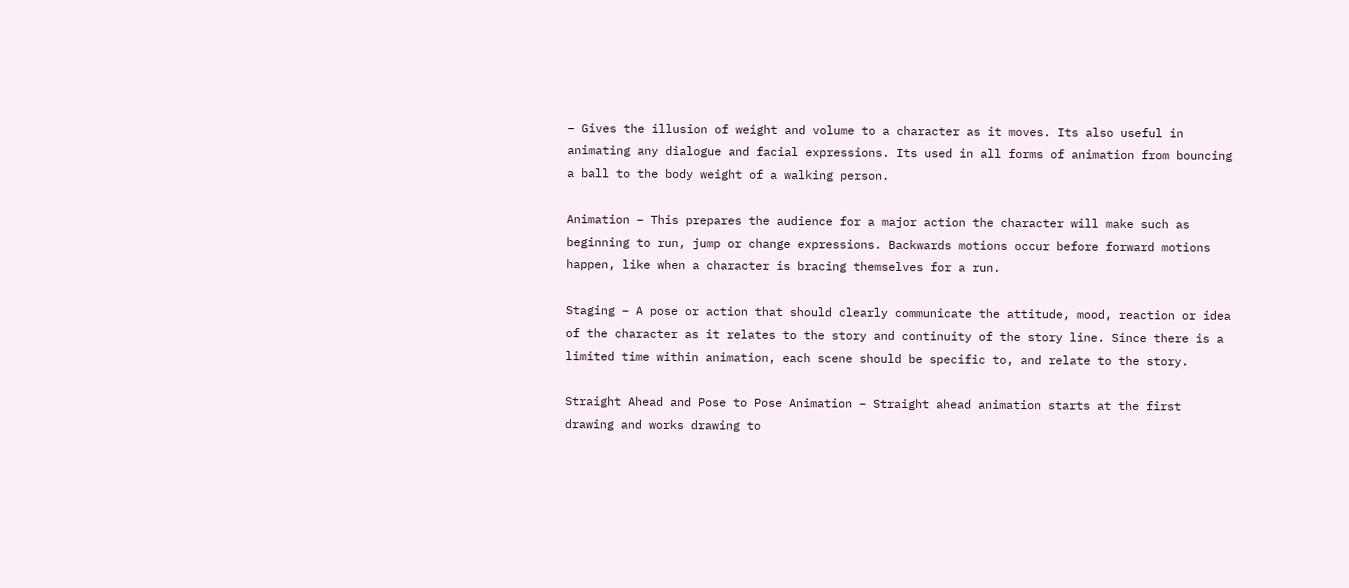– Gives the illusion of weight and volume to a character as it moves. Its also useful in animating any dialogue and facial expressions. Its used in all forms of animation from bouncing a ball to the body weight of a walking person.

Animation – This prepares the audience for a major action the character will make such as beginning to run, jump or change expressions. Backwards motions occur before forward motions happen, like when a character is bracing themselves for a run.

Staging – A pose or action that should clearly communicate the attitude, mood, reaction or idea of the character as it relates to the story and continuity of the story line. Since there is a limited time within animation, each scene should be specific to, and relate to the story.

Straight Ahead and Pose to Pose Animation – Straight ahead animation starts at the first drawing and works drawing to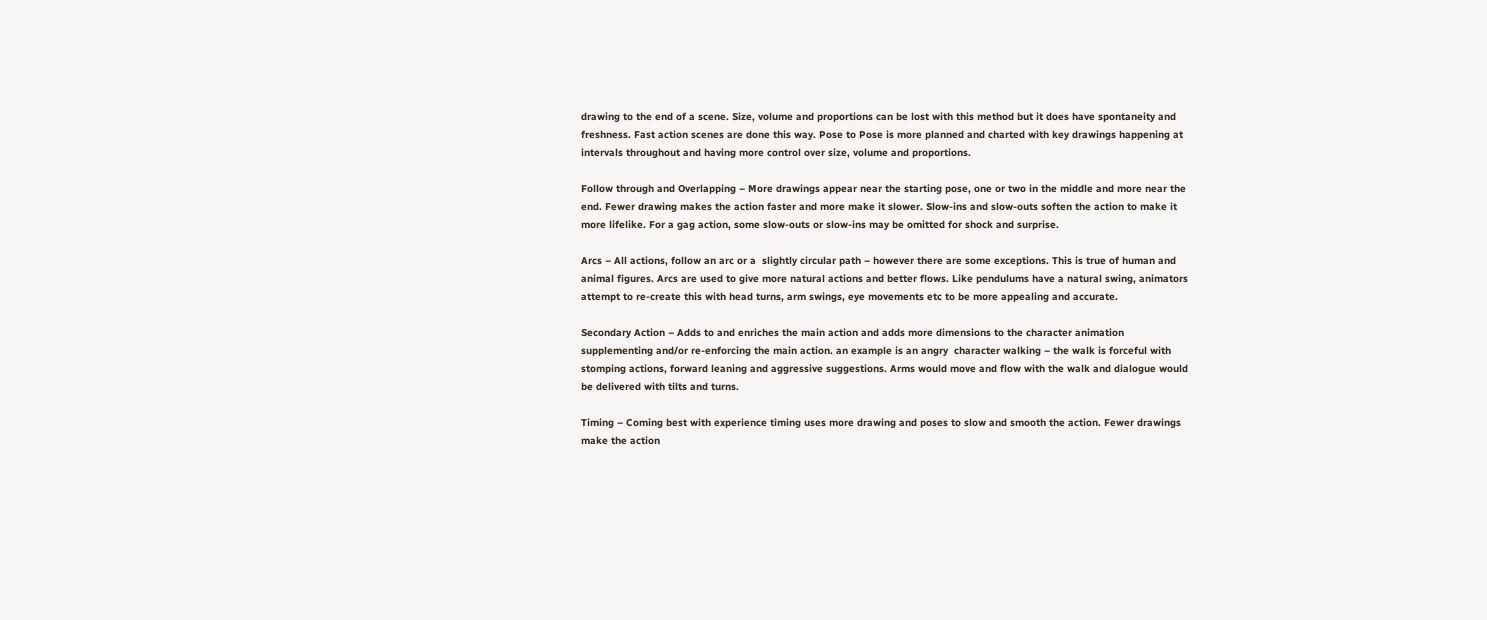drawing to the end of a scene. Size, volume and proportions can be lost with this method but it does have spontaneity and freshness. Fast action scenes are done this way. Pose to Pose is more planned and charted with key drawings happening at intervals throughout and having more control over size, volume and proportions.

Follow through and Overlapping – More drawings appear near the starting pose, one or two in the middle and more near the end. Fewer drawing makes the action faster and more make it slower. Slow-ins and slow-outs soften the action to make it more lifelike. For a gag action, some slow-outs or slow-ins may be omitted for shock and surprise.

Arcs – All actions, follow an arc or a  slightly circular path – however there are some exceptions. This is true of human and animal figures. Arcs are used to give more natural actions and better flows. Like pendulums have a natural swing, animators attempt to re-create this with head turns, arm swings, eye movements etc to be more appealing and accurate.

Secondary Action – Adds to and enriches the main action and adds more dimensions to the character animation supplementing and/or re-enforcing the main action. an example is an angry  character walking – the walk is forceful with stomping actions, forward leaning and aggressive suggestions. Arms would move and flow with the walk and dialogue would be delivered with tilts and turns.

Timing – Coming best with experience timing uses more drawing and poses to slow and smooth the action. Fewer drawings make the action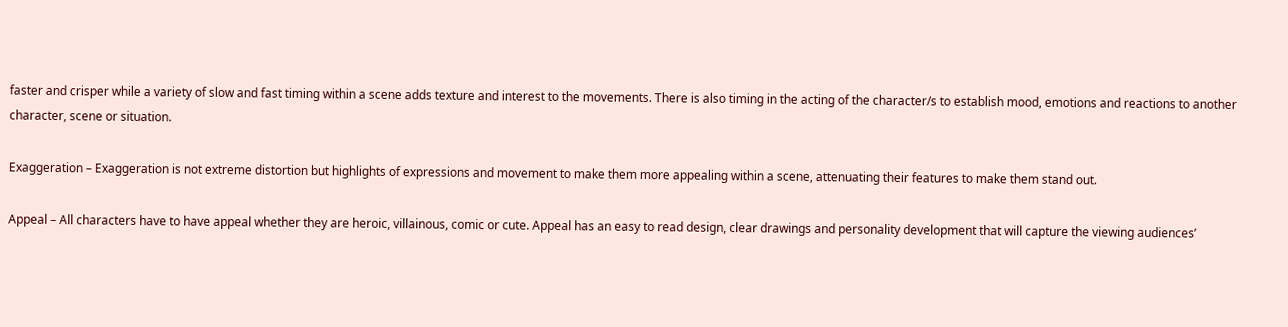faster and crisper while a variety of slow and fast timing within a scene adds texture and interest to the movements. There is also timing in the acting of the character/s to establish mood, emotions and reactions to another character, scene or situation.

Exaggeration – Exaggeration is not extreme distortion but highlights of expressions and movement to make them more appealing within a scene, attenuating their features to make them stand out.

Appeal – All characters have to have appeal whether they are heroic, villainous, comic or cute. Appeal has an easy to read design, clear drawings and personality development that will capture the viewing audiences’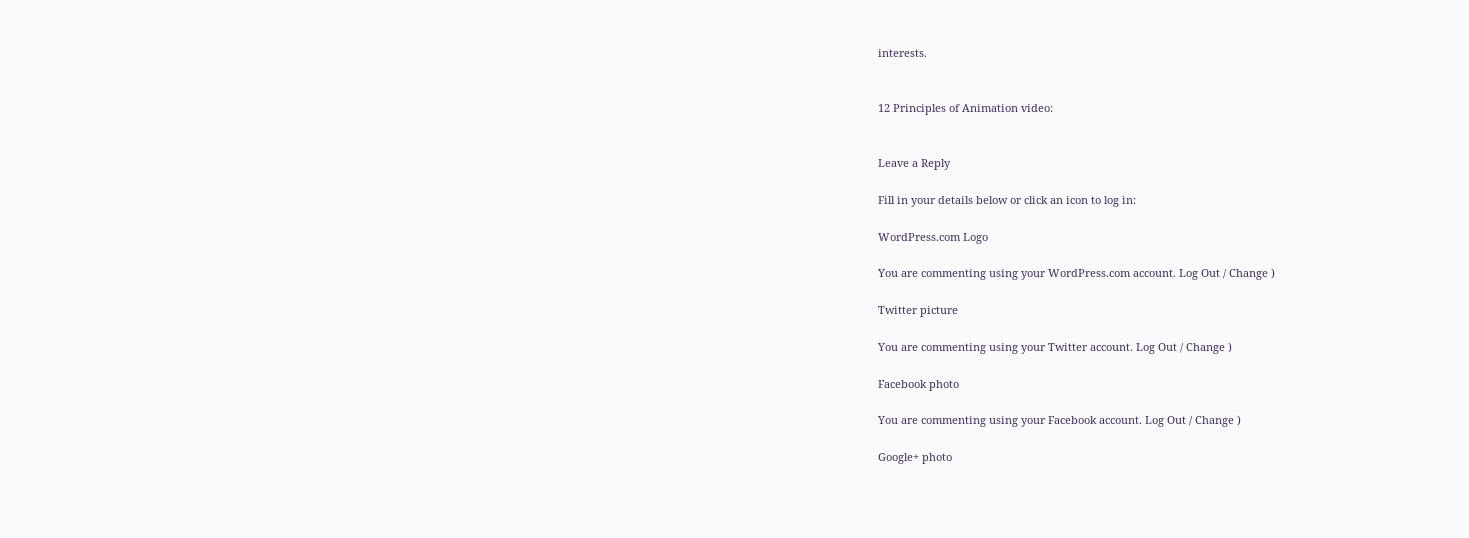interests.


12 Principles of Animation video:


Leave a Reply

Fill in your details below or click an icon to log in:

WordPress.com Logo

You are commenting using your WordPress.com account. Log Out / Change )

Twitter picture

You are commenting using your Twitter account. Log Out / Change )

Facebook photo

You are commenting using your Facebook account. Log Out / Change )

Google+ photo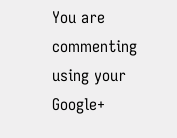You are commenting using your Google+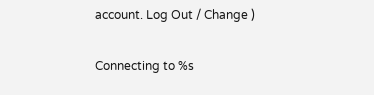account. Log Out / Change )

Connecting to %s